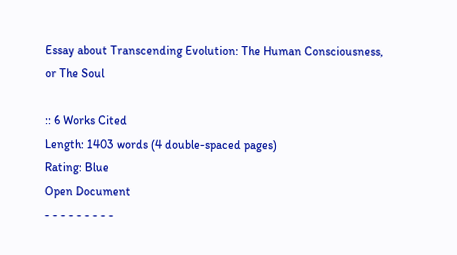Essay about Transcending Evolution: The Human Consciousness, or The Soul

:: 6 Works Cited
Length: 1403 words (4 double-spaced pages)
Rating: Blue
Open Document
- - - - - - - - -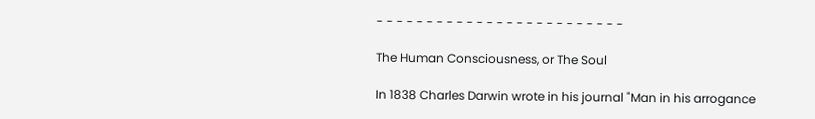- - - - - - - - - - - - - - - - - - - - - - - - -

The Human Consciousness, or The Soul

In 1838 Charles Darwin wrote in his journal "Man in his arrogance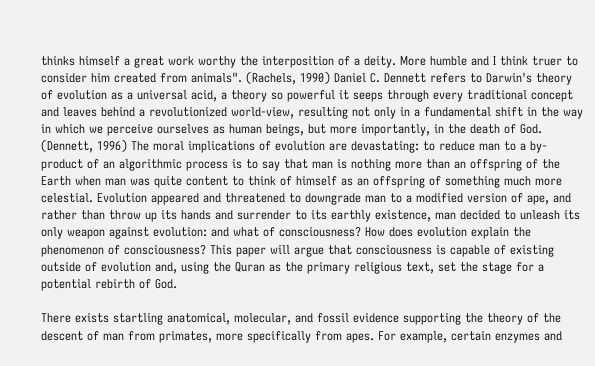thinks himself a great work worthy the interposition of a deity. More humble and I think truer to consider him created from animals". (Rachels, 1990) Daniel C. Dennett refers to Darwin's theory of evolution as a universal acid, a theory so powerful it seeps through every traditional concept and leaves behind a revolutionized world-view, resulting not only in a fundamental shift in the way in which we perceive ourselves as human beings, but more importantly, in the death of God. (Dennett, 1996) The moral implications of evolution are devastating: to reduce man to a by-product of an algorithmic process is to say that man is nothing more than an offspring of the Earth when man was quite content to think of himself as an offspring of something much more celestial. Evolution appeared and threatened to downgrade man to a modified version of ape, and rather than throw up its hands and surrender to its earthly existence, man decided to unleash its only weapon against evolution: and what of consciousness? How does evolution explain the phenomenon of consciousness? This paper will argue that consciousness is capable of existing outside of evolution and, using the Quran as the primary religious text, set the stage for a potential rebirth of God.

There exists startling anatomical, molecular, and fossil evidence supporting the theory of the descent of man from primates, more specifically from apes. For example, certain enzymes and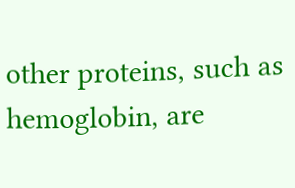other proteins, such as hemoglobin, are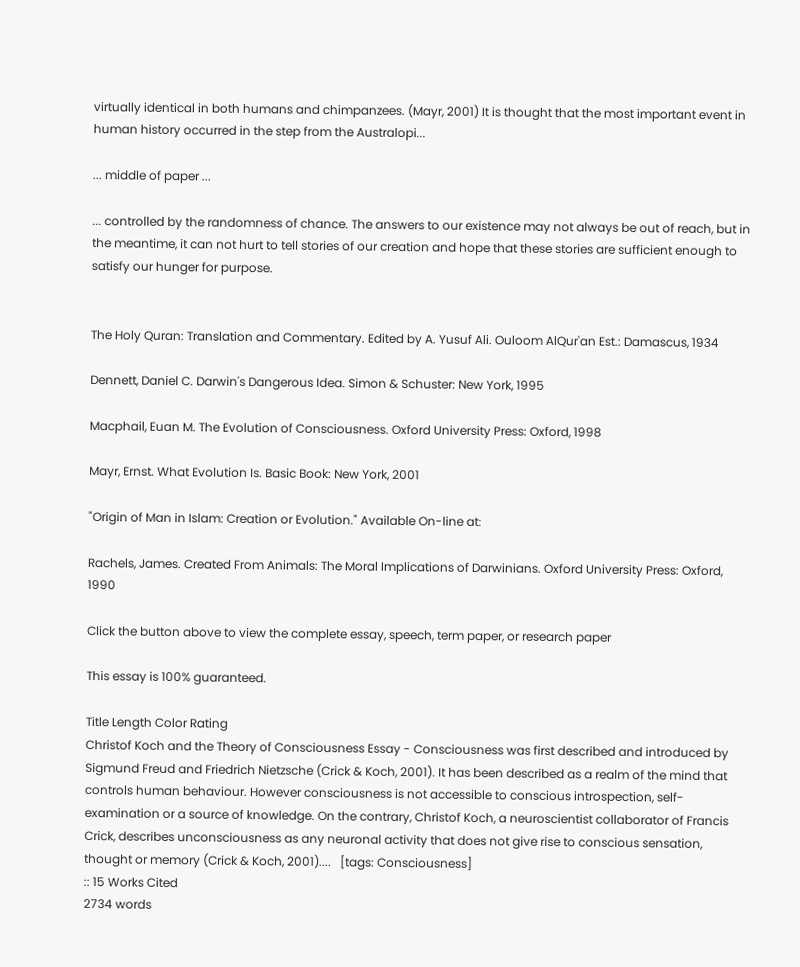virtually identical in both humans and chimpanzees. (Mayr, 2001) It is thought that the most important event in human history occurred in the step from the Australopi...

... middle of paper ...

... controlled by the randomness of chance. The answers to our existence may not always be out of reach, but in the meantime, it can not hurt to tell stories of our creation and hope that these stories are sufficient enough to satisfy our hunger for purpose.


The Holy Quran: Translation and Commentary. Edited by A. Yusuf Ali. Ouloom AlQur'an Est.: Damascus, 1934

Dennett, Daniel C. Darwin's Dangerous Idea. Simon & Schuster: New York, 1995

Macphail, Euan M. The Evolution of Consciousness. Oxford University Press: Oxford, 1998

Mayr, Ernst. What Evolution Is. Basic Book: New York, 2001

"Origin of Man in Islam: Creation or Evolution." Available On-line at:

Rachels, James. Created From Animals: The Moral Implications of Darwinians. Oxford University Press: Oxford, 1990

Click the button above to view the complete essay, speech, term paper, or research paper

This essay is 100% guaranteed.

Title Length Color Rating
Christof Koch and the Theory of Consciousness Essay - Consciousness was first described and introduced by Sigmund Freud and Friedrich Nietzsche (Crick & Koch, 2001). It has been described as a realm of the mind that controls human behaviour. However consciousness is not accessible to conscious introspection, self-examination or a source of knowledge. On the contrary, Christof Koch, a neuroscientist collaborator of Francis Crick, describes unconsciousness as any neuronal activity that does not give rise to conscious sensation, thought or memory (Crick & Koch, 2001)....   [tags: Consciousness]
:: 15 Works Cited
2734 words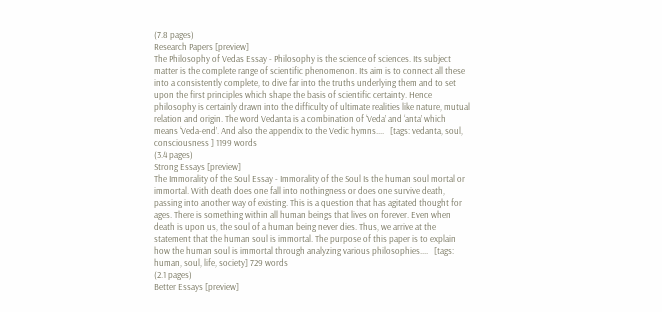(7.8 pages)
Research Papers [preview]
The Philosophy of Vedas Essay - Philosophy is the science of sciences. Its subject matter is the complete range of scientific phenomenon. Its aim is to connect all these into a consistently complete, to dive far into the truths underlying them and to set upon the first principles which shape the basis of scientific certainty. Hence philosophy is certainly drawn into the difficulty of ultimate realities like nature, mutual relation and origin. The word Vedanta is a combination of ‘Veda’ and ‘anta’ which means ‘Veda-end’. And also the appendix to the Vedic hymns....   [tags: vedanta, soul, consciousness ] 1199 words
(3.4 pages)
Strong Essays [preview]
The Immorality of the Soul Essay - Immorality of the Soul Is the human soul mortal or immortal. With death does one fall into nothingness or does one survive death, passing into another way of existing. This is a question that has agitated thought for ages. There is something within all human beings that lives on forever. Even when death is upon us, the soul of a human being never dies. Thus, we arrive at the statement that the human soul is immortal. The purpose of this paper is to explain how the human soul is immortal through analyzing various philosophies....   [tags: human, soul, life, society] 729 words
(2.1 pages)
Better Essays [preview]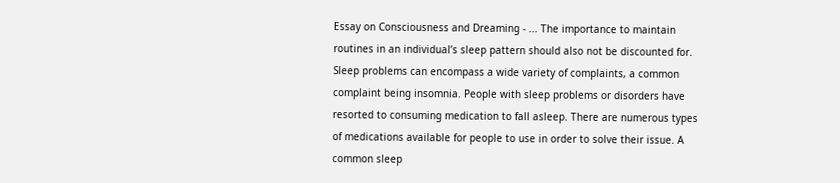Essay on Consciousness and Dreaming - ... The importance to maintain routines in an individual’s sleep pattern should also not be discounted for. Sleep problems can encompass a wide variety of complaints, a common complaint being insomnia. People with sleep problems or disorders have resorted to consuming medication to fall asleep. There are numerous types of medications available for people to use in order to solve their issue. A common sleep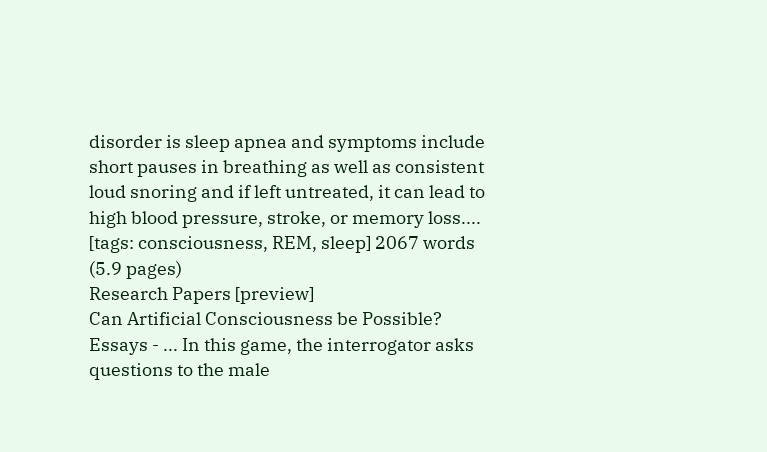disorder is sleep apnea and symptoms include short pauses in breathing as well as consistent loud snoring and if left untreated, it can lead to high blood pressure, stroke, or memory loss....   [tags: consciousness, REM, sleep] 2067 words
(5.9 pages)
Research Papers [preview]
Can Artificial Consciousness be Possible? Essays - ... In this game, the interrogator asks questions to the male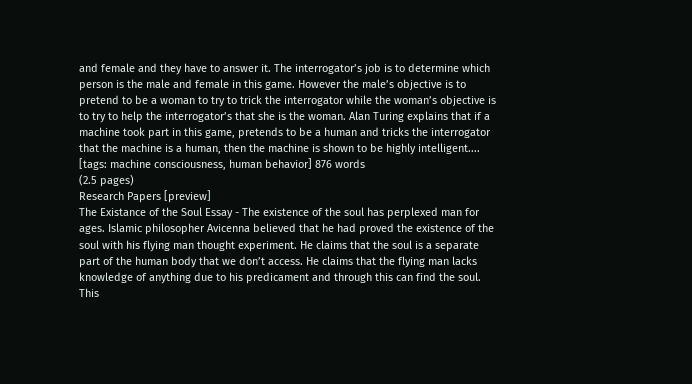and female and they have to answer it. The interrogator’s job is to determine which person is the male and female in this game. However the male’s objective is to pretend to be a woman to try to trick the interrogator while the woman’s objective is to try to help the interrogator’s that she is the woman. Alan Turing explains that if a machine took part in this game, pretends to be a human and tricks the interrogator that the machine is a human, then the machine is shown to be highly intelligent....   [tags: machine consciousness, human behavior] 876 words
(2.5 pages)
Research Papers [preview]
The Existance of the Soul Essay - The existence of the soul has perplexed man for ages. Islamic philosopher Avicenna believed that he had proved the existence of the soul with his flying man thought experiment. He claims that the soul is a separate part of the human body that we don’t access. He claims that the flying man lacks knowledge of anything due to his predicament and through this can find the soul. This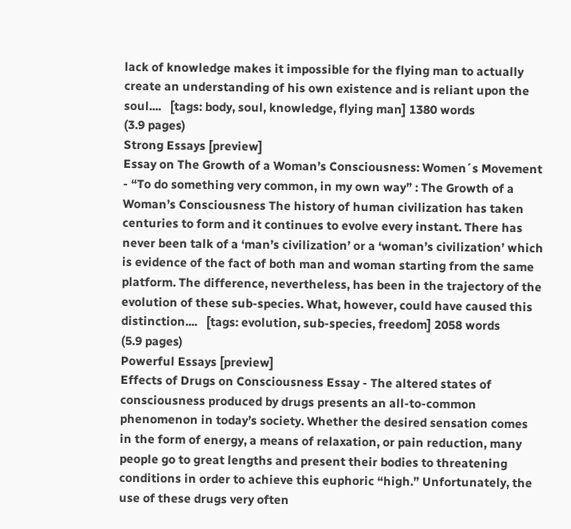lack of knowledge makes it impossible for the flying man to actually create an understanding of his own existence and is reliant upon the soul....   [tags: body, soul, knowledge, flying man] 1380 words
(3.9 pages)
Strong Essays [preview]
Essay on The Growth of a Woman’s Consciousness: Women´s Movement - “To do something very common, in my own way” : The Growth of a Woman’s Consciousness The history of human civilization has taken centuries to form and it continues to evolve every instant. There has never been talk of a ‘man’s civilization’ or a ‘woman’s civilization’ which is evidence of the fact of both man and woman starting from the same platform. The difference, nevertheless, has been in the trajectory of the evolution of these sub-species. What, however, could have caused this distinction....   [tags: evolution, sub-species, freedom] 2058 words
(5.9 pages)
Powerful Essays [preview]
Effects of Drugs on Consciousness Essay - The altered states of consciousness produced by drugs presents an all-to-common phenomenon in today’s society. Whether the desired sensation comes in the form of energy, a means of relaxation, or pain reduction, many people go to great lengths and present their bodies to threatening conditions in order to achieve this euphoric “high.” Unfortunately, the use of these drugs very often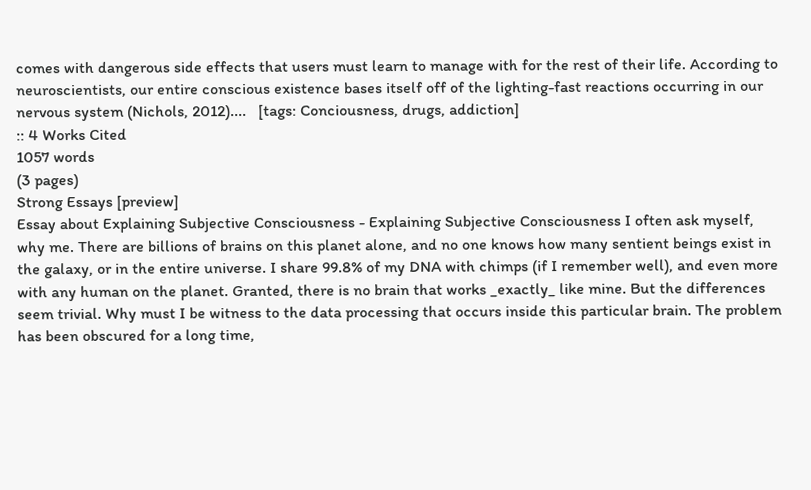comes with dangerous side effects that users must learn to manage with for the rest of their life. According to neuroscientists, our entire conscious existence bases itself off of the lighting-fast reactions occurring in our nervous system (Nichols, 2012)....   [tags: Conciousness, drugs, addiction]
:: 4 Works Cited
1057 words
(3 pages)
Strong Essays [preview]
Essay about Explaining Subjective Consciousness - Explaining Subjective Consciousness I often ask myself, why me. There are billions of brains on this planet alone, and no one knows how many sentient beings exist in the galaxy, or in the entire universe. I share 99.8% of my DNA with chimps (if I remember well), and even more with any human on the planet. Granted, there is no brain that works _exactly_ like mine. But the differences seem trivial. Why must I be witness to the data processing that occurs inside this particular brain. The problem has been obscured for a long time,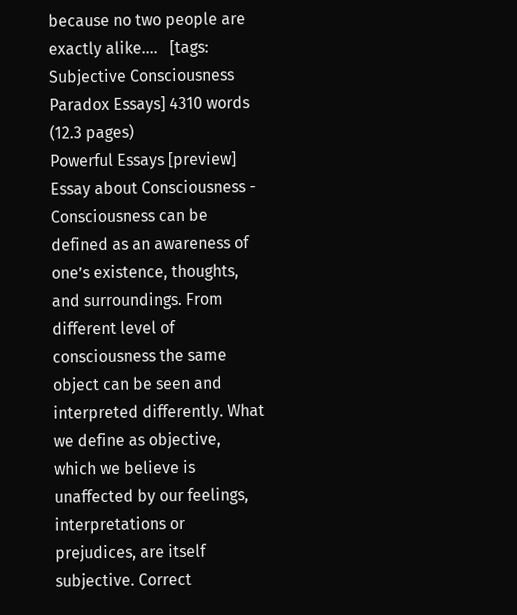because no two people are exactly alike....   [tags: Subjective Consciousness Paradox Essays] 4310 words
(12.3 pages)
Powerful Essays [preview]
Essay about Consciousness - Consciousness can be defined as an awareness of one’s existence, thoughts, and surroundings. From different level of consciousness the same object can be seen and interpreted differently. What we define as objective, which we believe is unaffected by our feelings, interpretations or prejudices, are itself subjective. Correct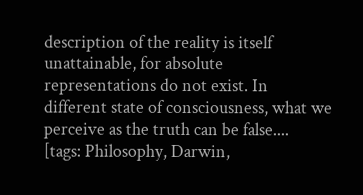description of the reality is itself unattainable, for absolute representations do not exist. In different state of consciousness, what we perceive as the truth can be false....   [tags: Philosophy, Darwin,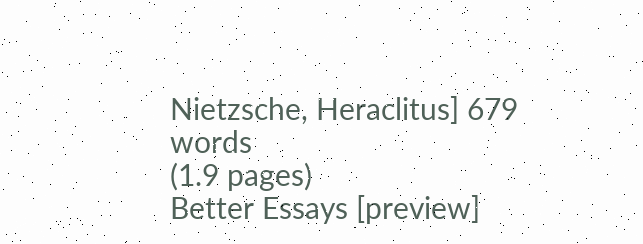Nietzsche, Heraclitus] 679 words
(1.9 pages)
Better Essays [preview]